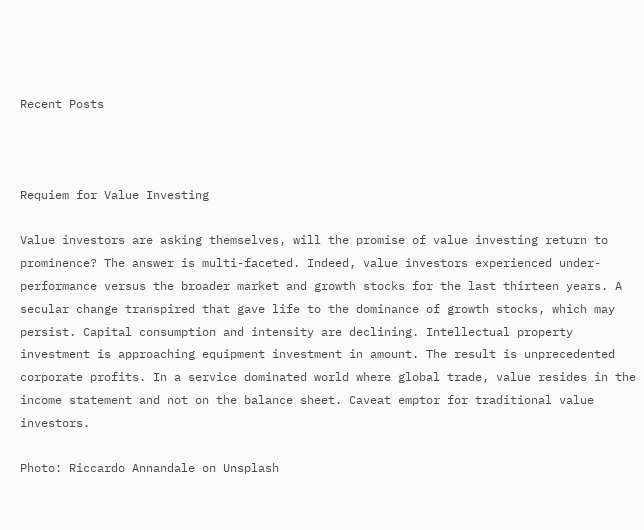Recent Posts



Requiem for Value Investing

Value investors are asking themselves, will the promise of value investing return to prominence? The answer is multi-faceted. Indeed, value investors experienced under-performance versus the broader market and growth stocks for the last thirteen years. A secular change transpired that gave life to the dominance of growth stocks, which may persist. Capital consumption and intensity are declining. Intellectual property investment is approaching equipment investment in amount. The result is unprecedented corporate profits. In a service dominated world where global trade, value resides in the income statement and not on the balance sheet. Caveat emptor for traditional value investors.

Photo: Riccardo Annandale on Unsplash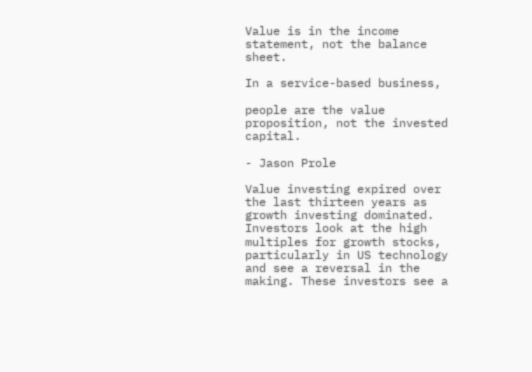Value is in the income statement, not the balance sheet.

In a service-based business,

people are the value proposition, not the invested capital.

- Jason Prole

Value investing expired over the last thirteen years as growth investing dominated. Investors look at the high multiples for growth stocks, particularly in US technology and see a reversal in the making. These investors see a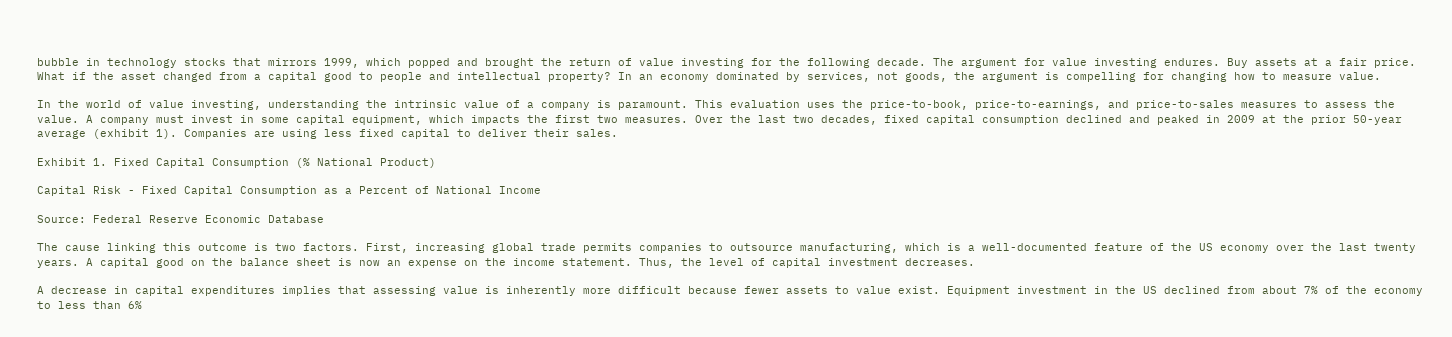bubble in technology stocks that mirrors 1999, which popped and brought the return of value investing for the following decade. The argument for value investing endures. Buy assets at a fair price. What if the asset changed from a capital good to people and intellectual property? In an economy dominated by services, not goods, the argument is compelling for changing how to measure value.

In the world of value investing, understanding the intrinsic value of a company is paramount. This evaluation uses the price-to-book, price-to-earnings, and price-to-sales measures to assess the value. A company must invest in some capital equipment, which impacts the first two measures. Over the last two decades, fixed capital consumption declined and peaked in 2009 at the prior 50-year average (exhibit 1). Companies are using less fixed capital to deliver their sales.

Exhibit 1. Fixed Capital Consumption (% National Product)

Capital Risk - Fixed Capital Consumption as a Percent of National Income

Source: Federal Reserve Economic Database

The cause linking this outcome is two factors. First, increasing global trade permits companies to outsource manufacturing, which is a well-documented feature of the US economy over the last twenty years. A capital good on the balance sheet is now an expense on the income statement. Thus, the level of capital investment decreases.

A decrease in capital expenditures implies that assessing value is inherently more difficult because fewer assets to value exist. Equipment investment in the US declined from about 7% of the economy to less than 6%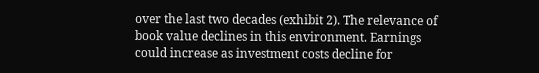over the last two decades (exhibit 2). The relevance of book value declines in this environment. Earnings could increase as investment costs decline for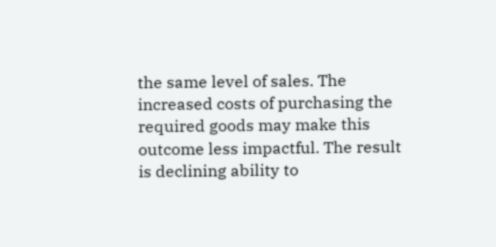the same level of sales. The increased costs of purchasing the required goods may make this outcome less impactful. The result is declining ability to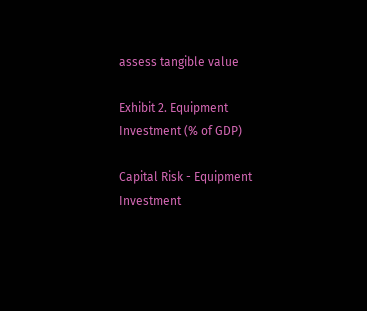assess tangible value

Exhibit 2. Equipment Investment (% of GDP)

Capital Risk - Equipment Investment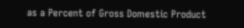as a Percent of Gross Domestic Product